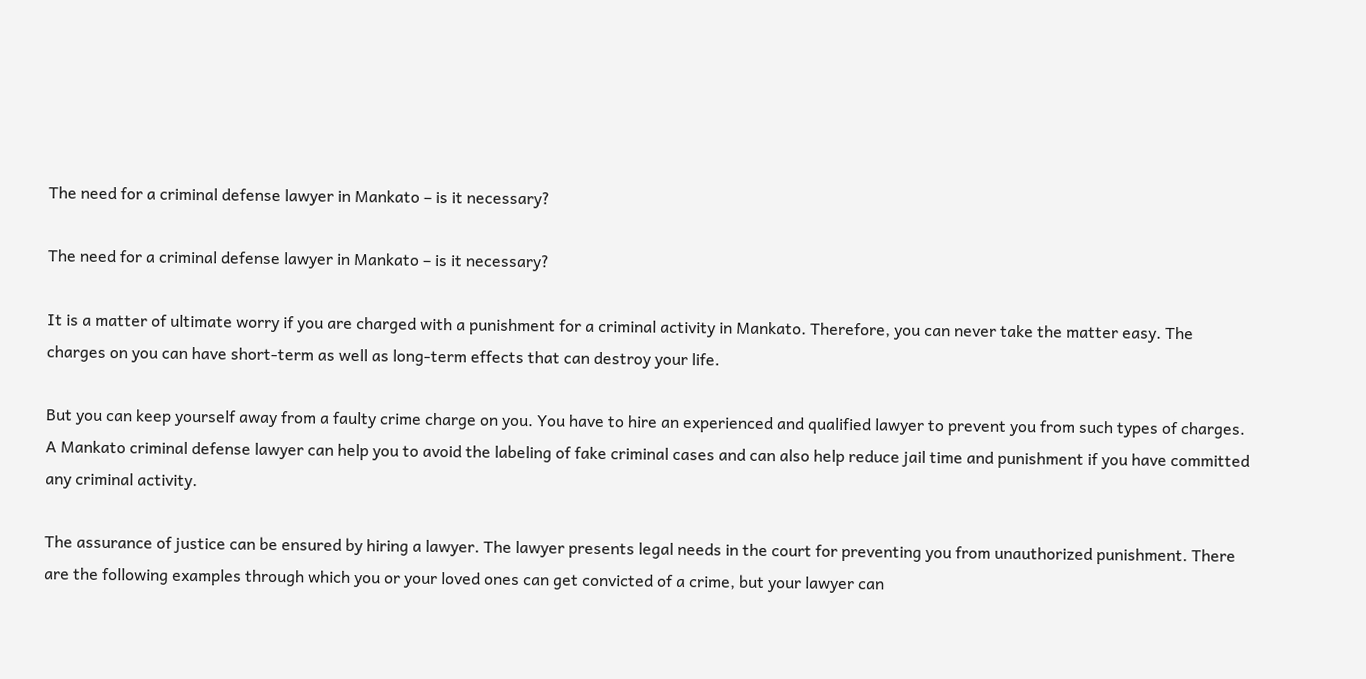The need for a criminal defense lawyer in Mankato – is it necessary?

The need for a criminal defense lawyer in Mankato – is it necessary?

It is a matter of ultimate worry if you are charged with a punishment for a criminal activity in Mankato. Therefore, you can never take the matter easy. The charges on you can have short-term as well as long-term effects that can destroy your life.

But you can keep yourself away from a faulty crime charge on you. You have to hire an experienced and qualified lawyer to prevent you from such types of charges. A Mankato criminal defense lawyer can help you to avoid the labeling of fake criminal cases and can also help reduce jail time and punishment if you have committed any criminal activity.

The assurance of justice can be ensured by hiring a lawyer. The lawyer presents legal needs in the court for preventing you from unauthorized punishment. There are the following examples through which you or your loved ones can get convicted of a crime, but your lawyer can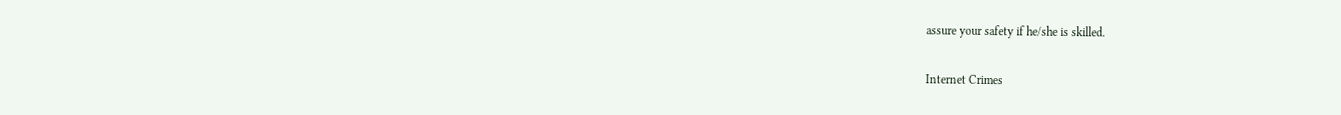assure your safety if he/she is skilled.

Internet Crimes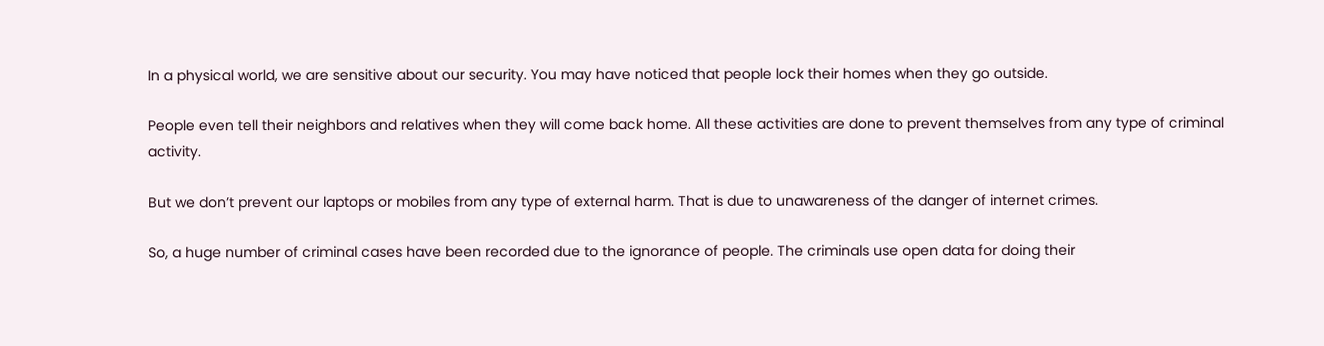In a physical world, we are sensitive about our security. You may have noticed that people lock their homes when they go outside.

People even tell their neighbors and relatives when they will come back home. All these activities are done to prevent themselves from any type of criminal activity.

But we don’t prevent our laptops or mobiles from any type of external harm. That is due to unawareness of the danger of internet crimes.

So, a huge number of criminal cases have been recorded due to the ignorance of people. The criminals use open data for doing their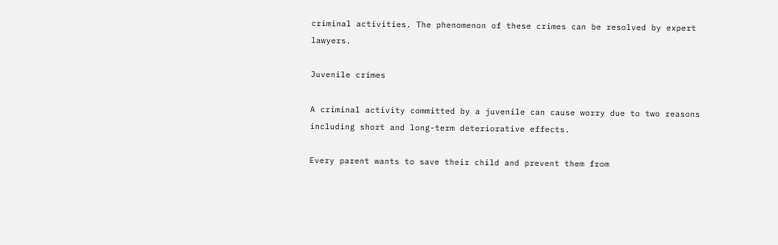criminal activities. The phenomenon of these crimes can be resolved by expert lawyers.

Juvenile crimes

A criminal activity committed by a juvenile can cause worry due to two reasons including short and long-term deteriorative effects.

Every parent wants to save their child and prevent them from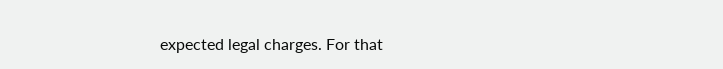expected legal charges. For that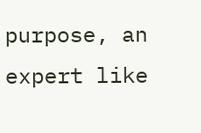purpose, an expert like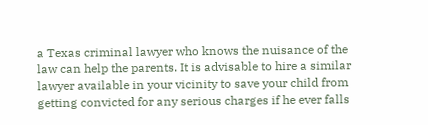a Texas criminal lawyer who knows the nuisance of the law can help the parents. It is advisable to hire a similar lawyer available in your vicinity to save your child from getting convicted for any serious charges if he ever falls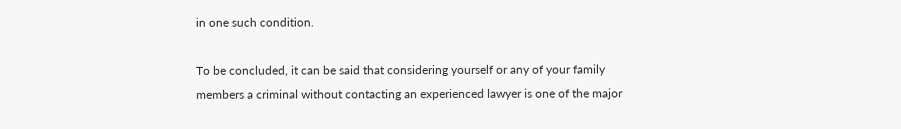in one such condition.

To be concluded, it can be said that considering yourself or any of your family members a criminal without contacting an experienced lawyer is one of the major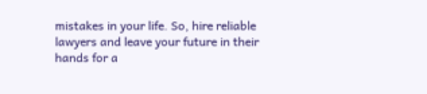mistakes in your life. So, hire reliable lawyers and leave your future in their hands for a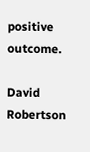positive outcome.

David Robertson